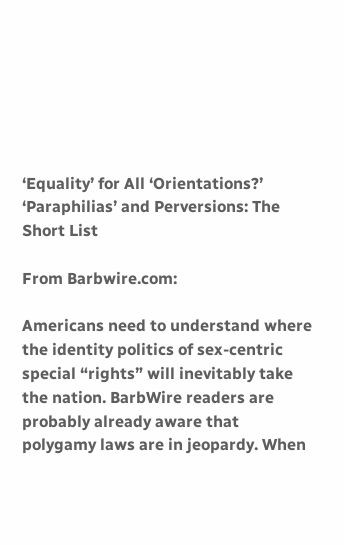‘Equality’ for All ‘Orientations?’ ‘Paraphilias’ and Perversions: The Short List

From Barbwire.com:

Americans need to understand where the identity politics of sex-centric special “rights” will inevitably take the nation. BarbWire readers are probably already aware that polygamy laws are in jeopardy. When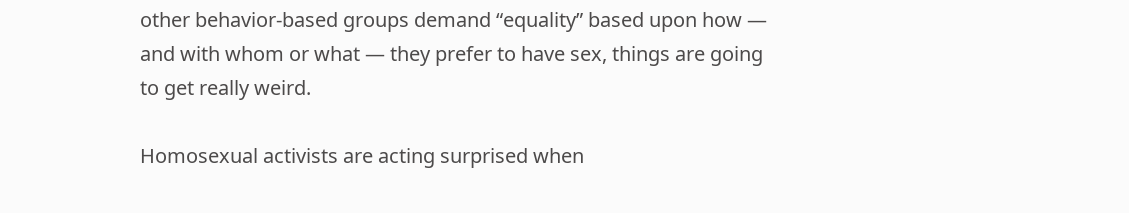other behavior-based groups demand “equality” based upon how — and with whom or what — they prefer to have sex, things are going to get really weird.

Homosexual activists are acting surprised when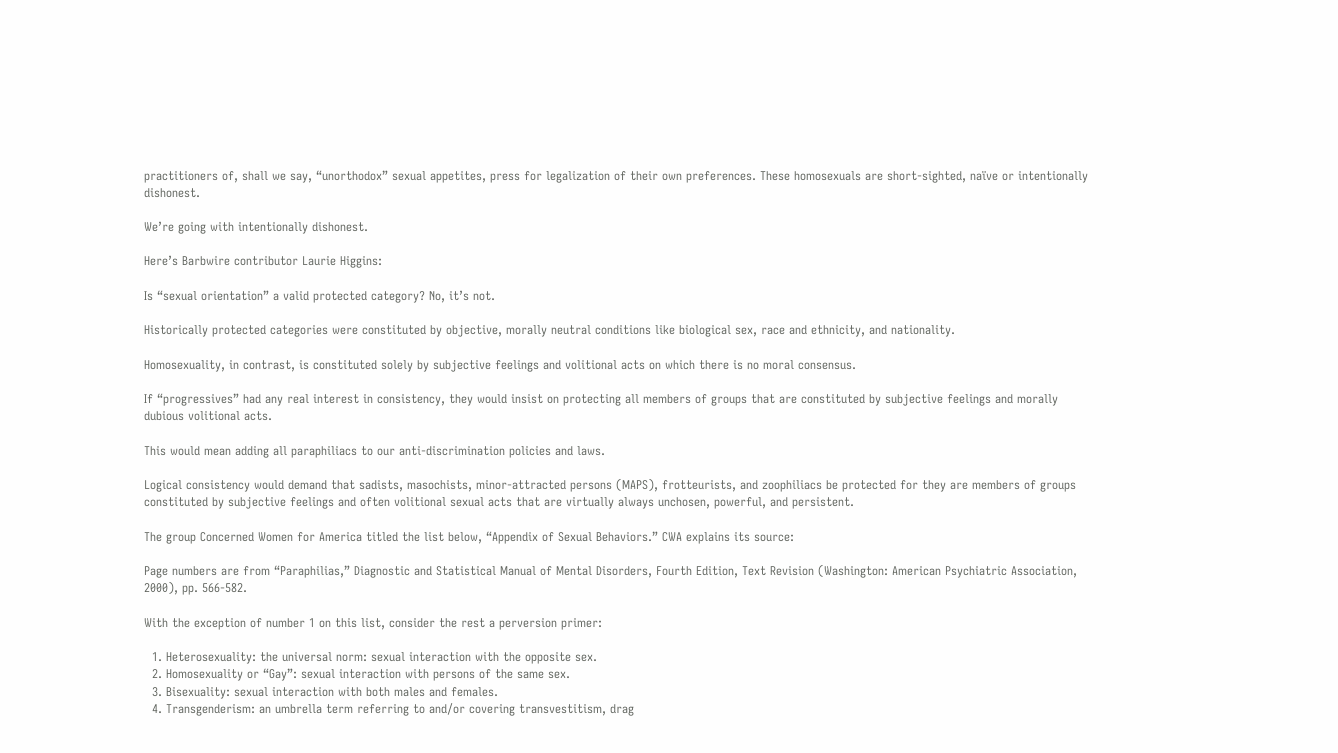practitioners of, shall we say, “unorthodox” sexual appetites, press for legalization of their own preferences. These homosexuals are short-sighted, naïve or intentionally dishonest.

We’re going with intentionally dishonest.

Here’s Barbwire contributor Laurie Higgins:

Is “sexual orientation” a valid protected category? No, it’s not.

Historically protected categories were constituted by objective, morally neutral conditions like biological sex, race and ethnicity, and nationality.

Homosexuality, in contrast, is constituted solely by subjective feelings and volitional acts on which there is no moral consensus.

If “progressives” had any real interest in consistency, they would insist on protecting all members of groups that are constituted by subjective feelings and morally dubious volitional acts.

This would mean adding all paraphiliacs to our anti-discrimination policies and laws.

Logical consistency would demand that sadists, masochists, minor-attracted persons (MAPS), frotteurists, and zoophiliacs be protected for they are members of groups constituted by subjective feelings and often volitional sexual acts that are virtually always unchosen, powerful, and persistent.

The group Concerned Women for America titled the list below, “Appendix of Sexual Behaviors.” CWA explains its source:

Page numbers are from “Paraphilias,” Diagnostic and Statistical Manual of Mental Disorders, Fourth Edition, Text Revision (Washington: American Psychiatric Association, 2000), pp. 566-582.

With the exception of number 1 on this list, consider the rest a perversion primer:

  1. Heterosexuality: the universal norm: sexual interaction with the opposite sex.
  2. Homosexuality or “Gay”: sexual interaction with persons of the same sex.
  3. Bisexuality: sexual interaction with both males and females.
  4. Transgenderism: an umbrella term referring to and/or covering transvestitism, drag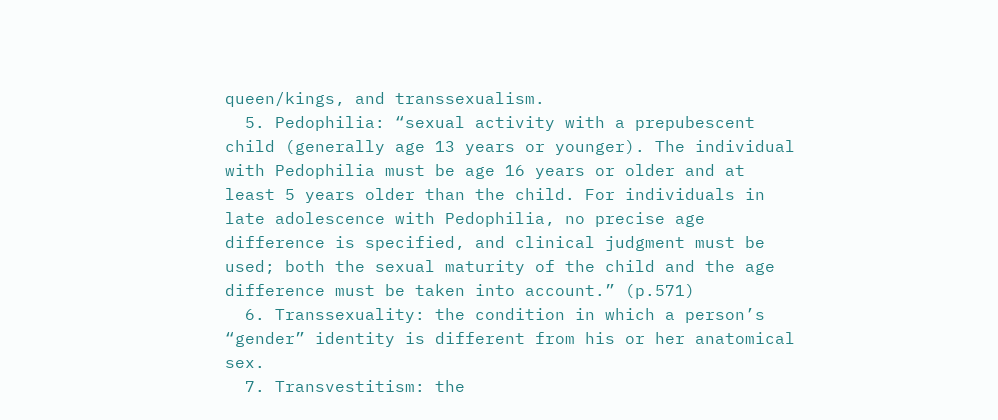queen/kings, and transsexualism.
  5. Pedophilia: “sexual activity with a prepubescent child (generally age 13 years or younger). The individual with Pedophilia must be age 16 years or older and at least 5 years older than the child. For individuals in late adolescence with Pedophilia, no precise age difference is specified, and clinical judgment must be used; both the sexual maturity of the child and the age difference must be taken into account.” (p.571)
  6. Transsexuality: the condition in which a person’s “gender” identity is different from his or her anatomical sex.
  7. Transvestitism: the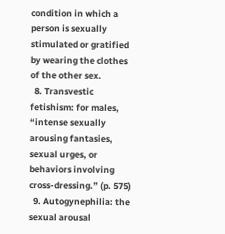condition in which a person is sexually stimulated or gratified by wearing the clothes of the other sex.
  8. Transvestic fetishism: for males, “intense sexually arousing fantasies, sexual urges, or behaviors involving cross-dressing.” (p. 575)
  9. Autogynephilia: the sexual arousal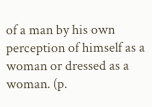of a man by his own perception of himself as a woman or dressed as a woman. (p.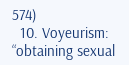574)
  10. Voyeurism: “obtaining sexual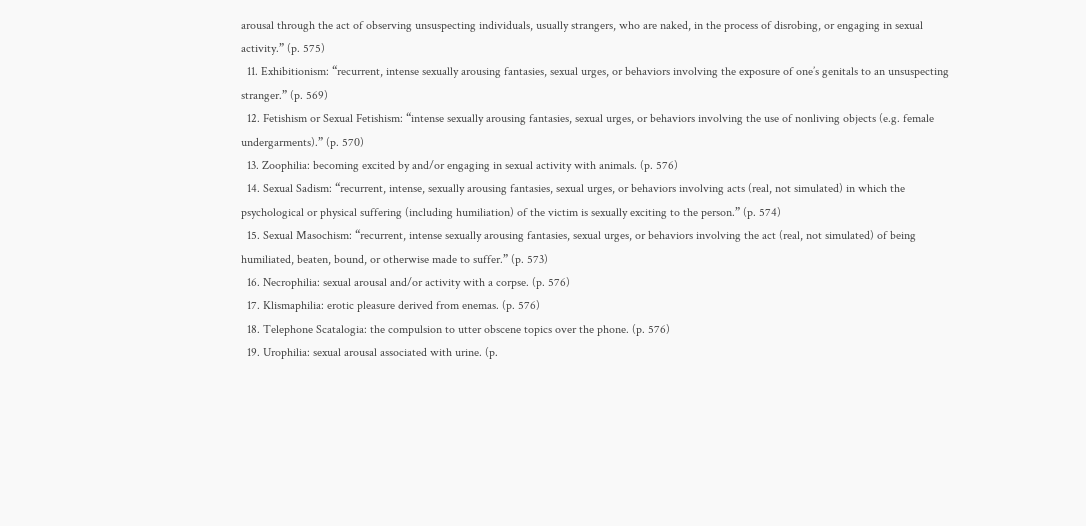arousal through the act of observing unsuspecting individuals, usually strangers, who are naked, in the process of disrobing, or engaging in sexual activity.” (p. 575)
  11. Exhibitionism: “recurrent, intense sexually arousing fantasies, sexual urges, or behaviors involving the exposure of one’s genitals to an unsuspecting stranger.” (p. 569)
  12. Fetishism or Sexual Fetishism: “intense sexually arousing fantasies, sexual urges, or behaviors involving the use of nonliving objects (e.g. female undergarments).” (p. 570)
  13. Zoophilia: becoming excited by and/or engaging in sexual activity with animals. (p. 576)
  14. Sexual Sadism: “recurrent, intense, sexually arousing fantasies, sexual urges, or behaviors involving acts (real, not simulated) in which the psychological or physical suffering (including humiliation) of the victim is sexually exciting to the person.” (p. 574)
  15. Sexual Masochism: “recurrent, intense sexually arousing fantasies, sexual urges, or behaviors involving the act (real, not simulated) of being humiliated, beaten, bound, or otherwise made to suffer.” (p. 573)
  16. Necrophilia: sexual arousal and/or activity with a corpse. (p. 576)
  17. Klismaphilia: erotic pleasure derived from enemas. (p. 576)
  18. Telephone Scatalogia: the compulsion to utter obscene topics over the phone. (p. 576)
  19. Urophilia: sexual arousal associated with urine. (p.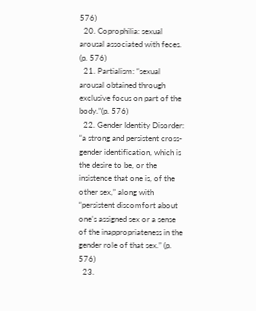576)
  20. Coprophilia: sexual arousal associated with feces. (p. 576)
  21. Partialism: “sexual arousal obtained through exclusive focus on part of the body.”(p. 576)
  22. Gender Identity Disorder: “a strong and persistent cross-gender identification, which is the desire to be, or the insistence that one is, of the other sex,” along with “persistent discomfort about one’s assigned sex or a sense of the inappropriateness in the gender role of that sex.” (p. 576)
  23.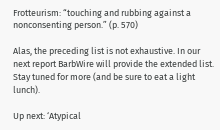Frotteurism: “touching and rubbing against a nonconsenting person.” (p. 570)

Alas, the preceding list is not exhaustive. In our next report BarbWire will provide the extended list. Stay tuned for more (and be sure to eat a light lunch).

Up next: ‘Atypical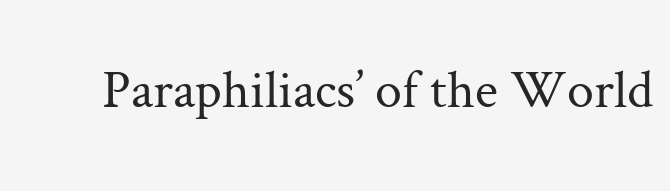Paraphiliacs’ of the World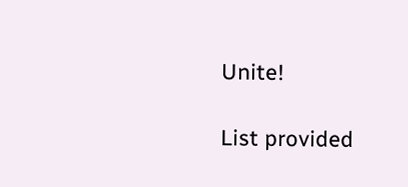Unite!

List provided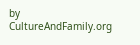by CultureAndFamily.org